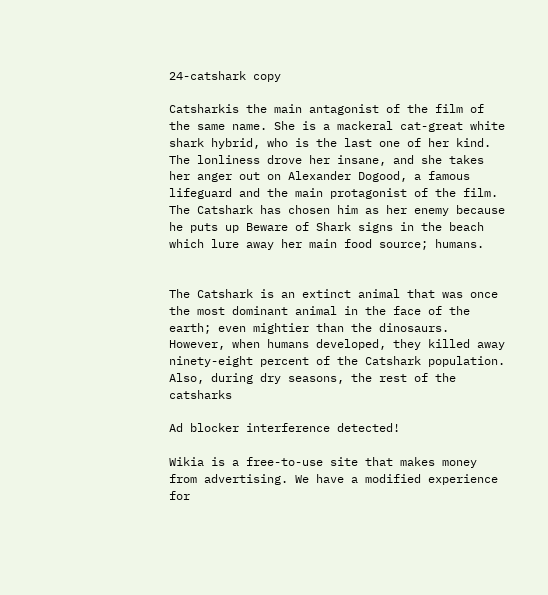24-catshark copy

Catsharkis the main antagonist of the film of the same name. She is a mackeral cat-great white shark hybrid, who is the last one of her kind. The lonliness drove her insane, and she takes her anger out on Alexander Dogood, a famous lifeguard and the main protagonist of the film. The Catshark has chosen him as her enemy because he puts up Beware of Shark signs in the beach which lure away her main food source; humans.


The Catshark is an extinct animal that was once the most dominant animal in the face of the earth; even mightier than the dinosaurs. However, when humans developed, they killed away ninety-eight percent of the Catshark population. Also, during dry seasons, the rest of the catsharks

Ad blocker interference detected!

Wikia is a free-to-use site that makes money from advertising. We have a modified experience for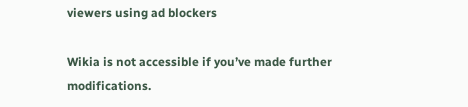viewers using ad blockers

Wikia is not accessible if you’ve made further modifications.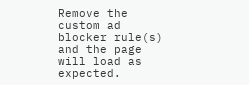Remove the custom ad blocker rule(s) and the page will load as expected.